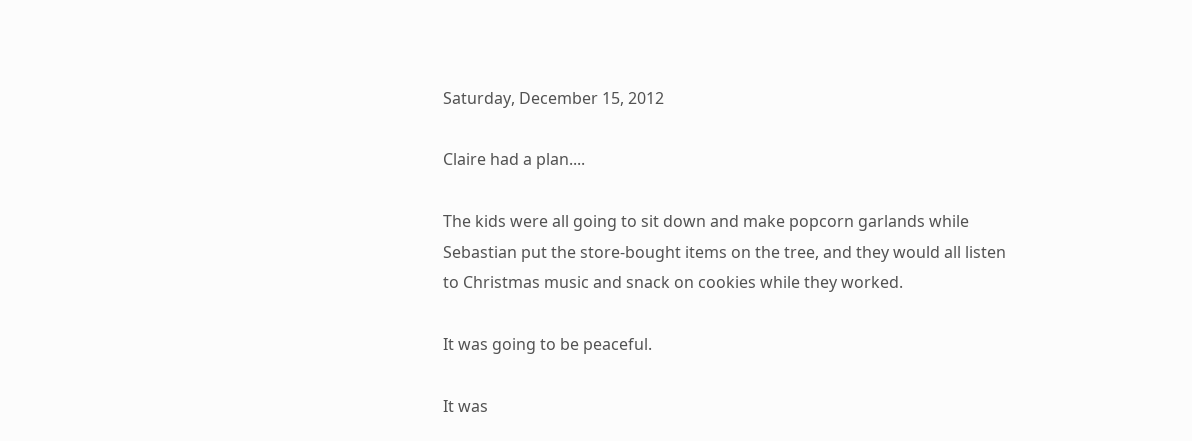Saturday, December 15, 2012

Claire had a plan....

The kids were all going to sit down and make popcorn garlands while Sebastian put the store-bought items on the tree, and they would all listen to Christmas music and snack on cookies while they worked.

It was going to be peaceful.

It was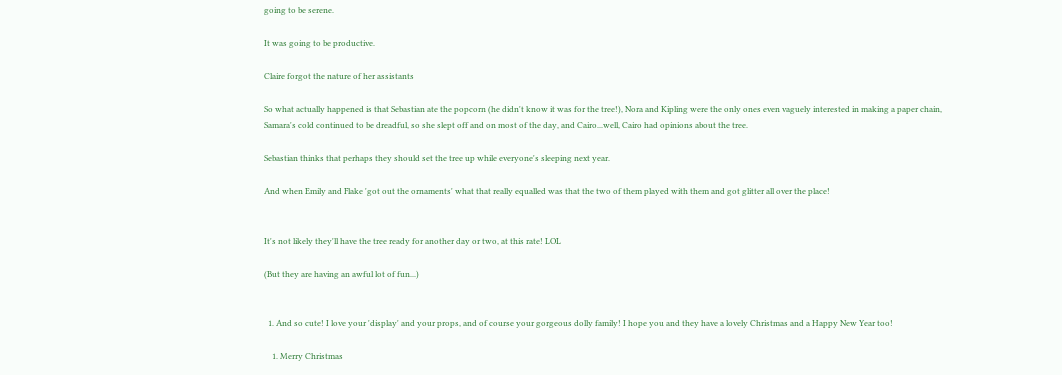going to be serene.

It was going to be productive.

Claire forgot the nature of her assistants

So what actually happened is that Sebastian ate the popcorn (he didn't know it was for the tree!), Nora and Kipling were the only ones even vaguely interested in making a paper chain, Samara's cold continued to be dreadful, so she slept off and on most of the day, and Cairo...well, Cairo had opinions about the tree.

Sebastian thinks that perhaps they should set the tree up while everyone's sleeping next year.

And when Emily and Flake 'got out the ornaments' what that really equalled was that the two of them played with them and got glitter all over the place!


It's not likely they'll have the tree ready for another day or two, at this rate! LOL

(But they are having an awful lot of fun...)


  1. And so cute! I love your 'display' and your props, and of course your gorgeous dolly family! I hope you and they have a lovely Christmas and a Happy New Year too!

    1. Merry Christmas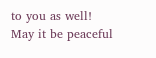to you as well! May it be peaceful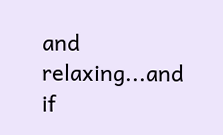and relaxing...and if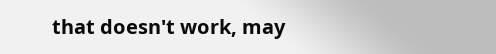that doesn't work, may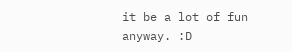it be a lot of fun anyway. :D